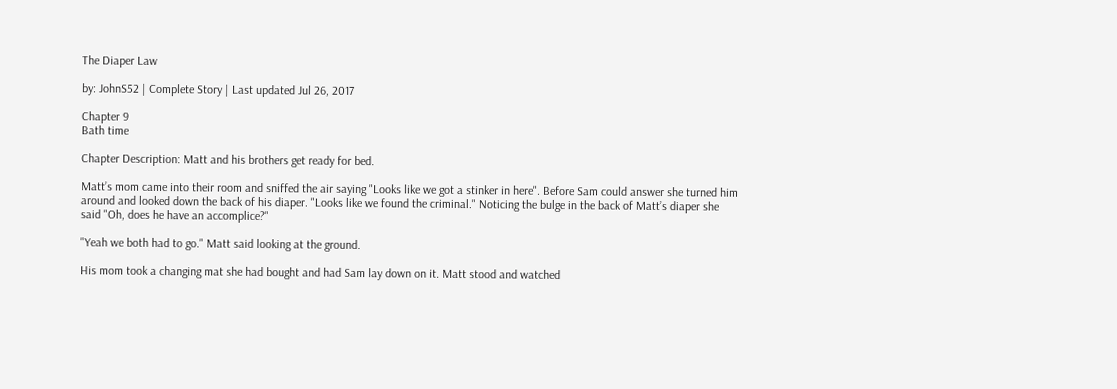The Diaper Law

by: JohnS52 | Complete Story | Last updated Jul 26, 2017

Chapter 9
Bath time

Chapter Description: Matt and his brothers get ready for bed.

Matt’s mom came into their room and sniffed the air saying "Looks like we got a stinker in here". Before Sam could answer she turned him around and looked down the back of his diaper. "Looks like we found the criminal." Noticing the bulge in the back of Matt’s diaper she said "Oh, does he have an accomplice?"

"Yeah we both had to go." Matt said looking at the ground.

His mom took a changing mat she had bought and had Sam lay down on it. Matt stood and watched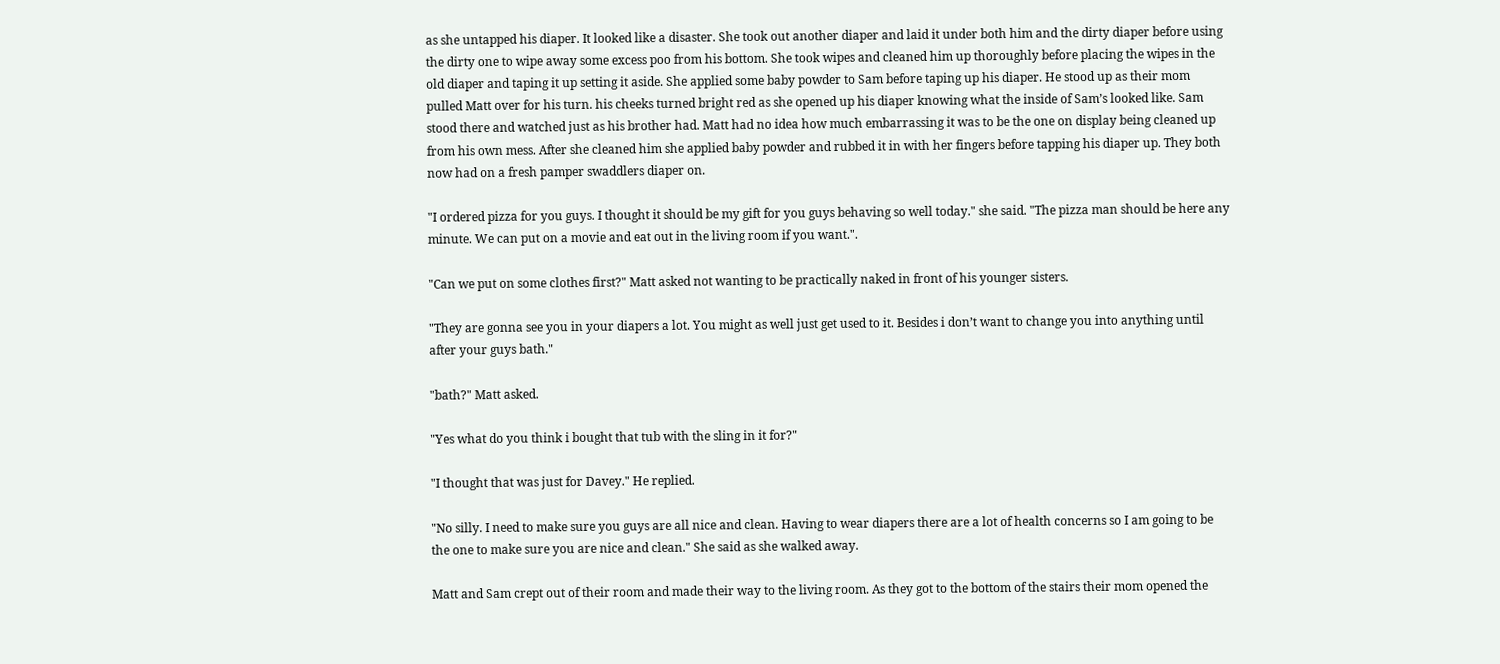as she untapped his diaper. It looked like a disaster. She took out another diaper and laid it under both him and the dirty diaper before using the dirty one to wipe away some excess poo from his bottom. She took wipes and cleaned him up thoroughly before placing the wipes in the old diaper and taping it up setting it aside. She applied some baby powder to Sam before taping up his diaper. He stood up as their mom pulled Matt over for his turn. his cheeks turned bright red as she opened up his diaper knowing what the inside of Sam’s looked like. Sam stood there and watched just as his brother had. Matt had no idea how much embarrassing it was to be the one on display being cleaned up from his own mess. After she cleaned him she applied baby powder and rubbed it in with her fingers before tapping his diaper up. They both now had on a fresh pamper swaddlers diaper on.

"I ordered pizza for you guys. I thought it should be my gift for you guys behaving so well today." she said. "The pizza man should be here any minute. We can put on a movie and eat out in the living room if you want.".

"Can we put on some clothes first?" Matt asked not wanting to be practically naked in front of his younger sisters.

"They are gonna see you in your diapers a lot. You might as well just get used to it. Besides i don’t want to change you into anything until after your guys bath."

"bath?" Matt asked.

"Yes what do you think i bought that tub with the sling in it for?"

"I thought that was just for Davey." He replied.

"No silly. I need to make sure you guys are all nice and clean. Having to wear diapers there are a lot of health concerns so I am going to be the one to make sure you are nice and clean." She said as she walked away.

Matt and Sam crept out of their room and made their way to the living room. As they got to the bottom of the stairs their mom opened the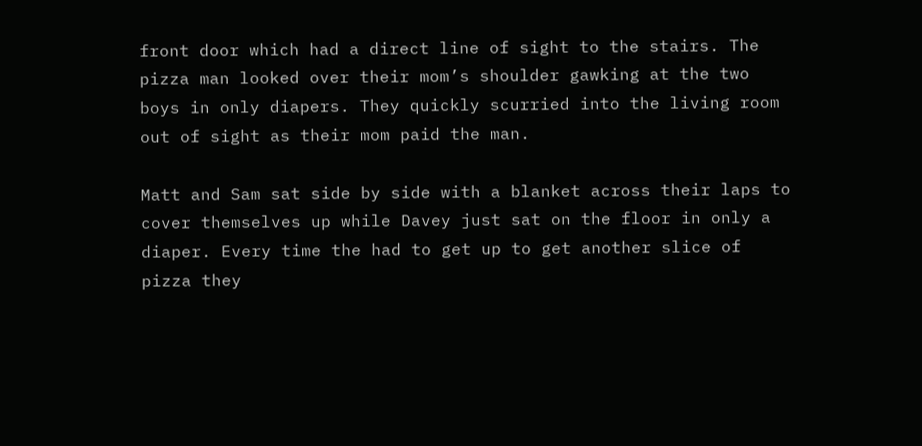front door which had a direct line of sight to the stairs. The pizza man looked over their mom’s shoulder gawking at the two boys in only diapers. They quickly scurried into the living room out of sight as their mom paid the man.

Matt and Sam sat side by side with a blanket across their laps to cover themselves up while Davey just sat on the floor in only a diaper. Every time the had to get up to get another slice of pizza they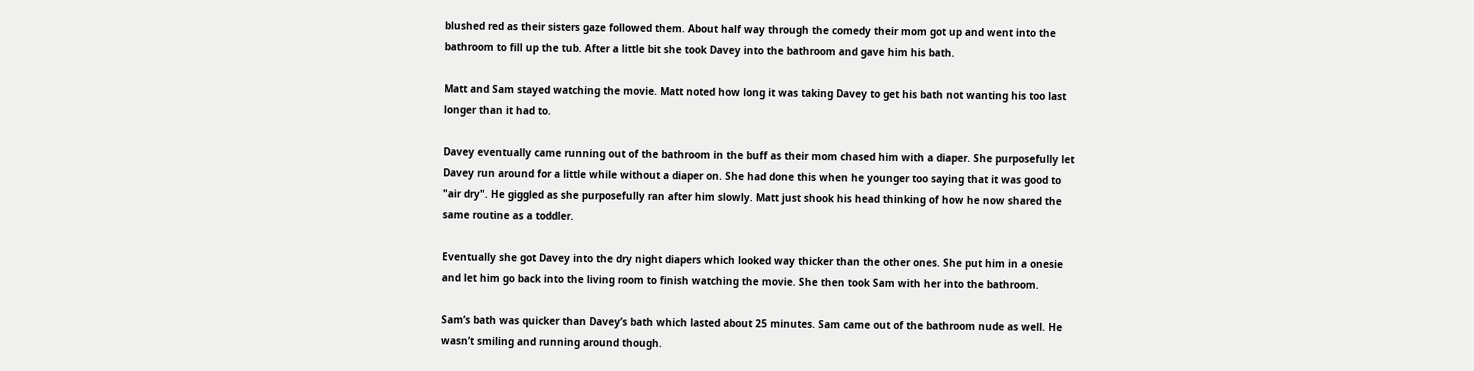blushed red as their sisters gaze followed them. About half way through the comedy their mom got up and went into the bathroom to fill up the tub. After a little bit she took Davey into the bathroom and gave him his bath.

Matt and Sam stayed watching the movie. Matt noted how long it was taking Davey to get his bath not wanting his too last longer than it had to.

Davey eventually came running out of the bathroom in the buff as their mom chased him with a diaper. She purposefully let Davey run around for a little while without a diaper on. She had done this when he younger too saying that it was good to "air dry". He giggled as she purposefully ran after him slowly. Matt just shook his head thinking of how he now shared the same routine as a toddler.

Eventually she got Davey into the dry night diapers which looked way thicker than the other ones. She put him in a onesie and let him go back into the living room to finish watching the movie. She then took Sam with her into the bathroom.

Sam’s bath was quicker than Davey’s bath which lasted about 25 minutes. Sam came out of the bathroom nude as well. He wasn’t smiling and running around though.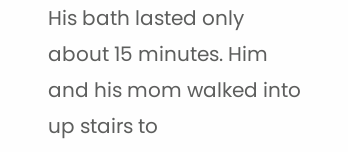His bath lasted only about 15 minutes. Him and his mom walked into up stairs to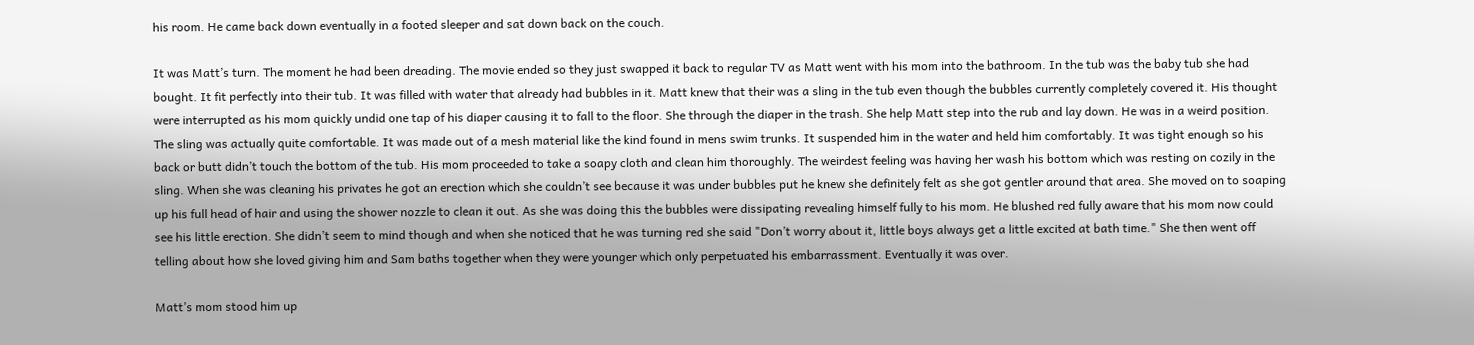his room. He came back down eventually in a footed sleeper and sat down back on the couch.

It was Matt’s turn. The moment he had been dreading. The movie ended so they just swapped it back to regular TV as Matt went with his mom into the bathroom. In the tub was the baby tub she had bought. It fit perfectly into their tub. It was filled with water that already had bubbles in it. Matt knew that their was a sling in the tub even though the bubbles currently completely covered it. His thought were interrupted as his mom quickly undid one tap of his diaper causing it to fall to the floor. She through the diaper in the trash. She help Matt step into the rub and lay down. He was in a weird position. The sling was actually quite comfortable. It was made out of a mesh material like the kind found in mens swim trunks. It suspended him in the water and held him comfortably. It was tight enough so his back or butt didn’t touch the bottom of the tub. His mom proceeded to take a soapy cloth and clean him thoroughly. The weirdest feeling was having her wash his bottom which was resting on cozily in the sling. When she was cleaning his privates he got an erection which she couldn’t see because it was under bubbles put he knew she definitely felt as she got gentler around that area. She moved on to soaping up his full head of hair and using the shower nozzle to clean it out. As she was doing this the bubbles were dissipating revealing himself fully to his mom. He blushed red fully aware that his mom now could see his little erection. She didn’t seem to mind though and when she noticed that he was turning red she said "Don’t worry about it, little boys always get a little excited at bath time." She then went off telling about how she loved giving him and Sam baths together when they were younger which only perpetuated his embarrassment. Eventually it was over.

Matt’s mom stood him up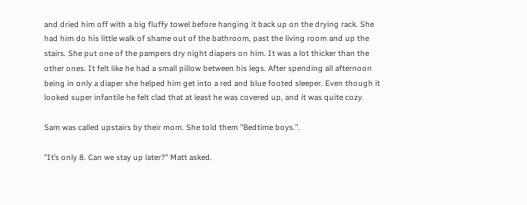and dried him off with a big fluffy towel before hanging it back up on the drying rack. She had him do his little walk of shame out of the bathroom, past the living room and up the stairs. She put one of the pampers dry night diapers on him. It was a lot thicker than the other ones. It felt like he had a small pillow between his legs. After spending all afternoon being in only a diaper she helped him get into a red and blue footed sleeper. Even though it looked super infantile he felt clad that at least he was covered up, and it was quite cozy.

Sam was called upstairs by their mom. She told them "Bedtime boys.".

"It’s only 8. Can we stay up later?" Matt asked.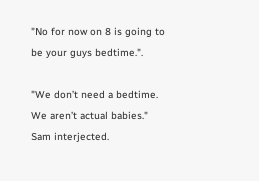"No for now on 8 is going to be your guys bedtime.".

"We don’t need a bedtime. We aren’t actual babies." Sam interjected.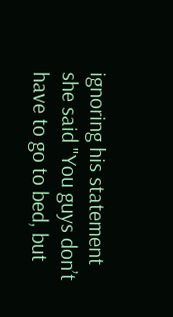ignoring his statement she said "You guys don’t have to go to bed, but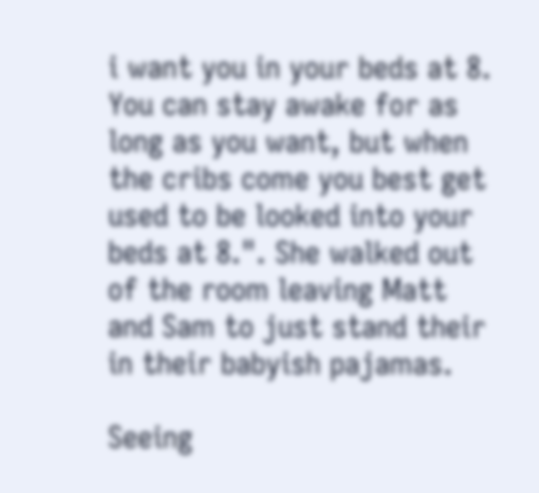i want you in your beds at 8. You can stay awake for as long as you want, but when the cribs come you best get used to be looked into your beds at 8.". She walked out of the room leaving Matt and Sam to just stand their in their babyish pajamas.

Seeing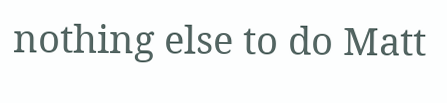nothing else to do Matt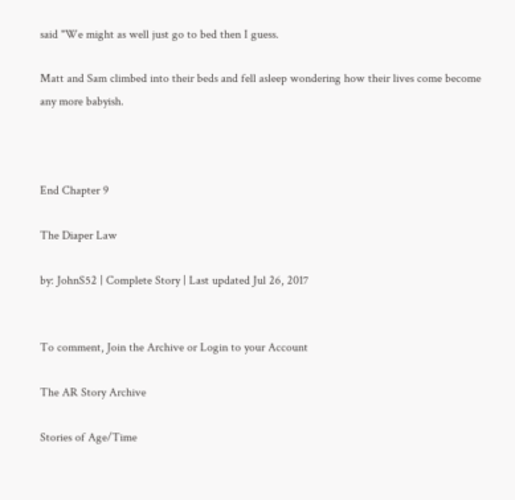said "We might as well just go to bed then I guess.

Matt and Sam climbed into their beds and fell asleep wondering how their lives come become any more babyish.



End Chapter 9

The Diaper Law

by: JohnS52 | Complete Story | Last updated Jul 26, 2017


To comment, Join the Archive or Login to your Account

The AR Story Archive

Stories of Age/Time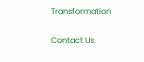Transformation

Contact Us